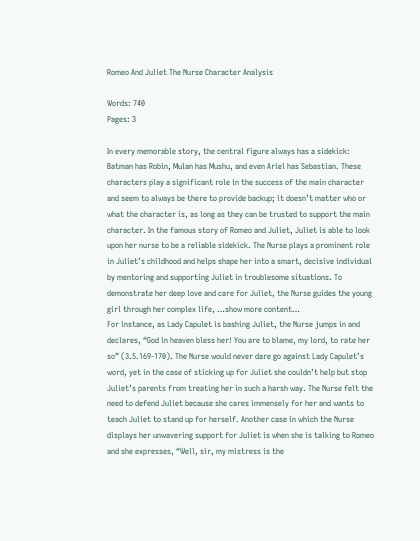Romeo And Juliet The Nurse Character Analysis

Words: 740
Pages: 3

In every memorable story, the central figure always has a sidekick: Batman has Robin, Mulan has Mushu, and even Ariel has Sebastian. These characters play a significant role in the success of the main character and seem to always be there to provide backup; it doesn’t matter who or what the character is, as long as they can be trusted to support the main character. In the famous story of Romeo and Juliet, Juliet is able to look upon her nurse to be a reliable sidekick. The Nurse plays a prominent role in Juliet’s childhood and helps shape her into a smart, decisive individual by mentoring and supporting Juliet in troublesome situations. To demonstrate her deep love and care for Juliet, the Nurse guides the young girl through her complex life, …show more content…
For instance, as Lady Capulet is bashing Juliet, the Nurse jumps in and declares, “God in heaven bless her! You are to blame, my lord, to rate her so” (3.5.169-170). The Nurse would never dare go against Lady Capulet’s word, yet in the case of sticking up for Juliet she couldn’t help but stop Juliet’s parents from treating her in such a harsh way. The Nurse felt the need to defend Juliet because she cares immensely for her and wants to teach Juliet to stand up for herself. Another case in which the Nurse displays her unwavering support for Juliet is when she is talking to Romeo and she expresses, “Well, sir, my mistress is the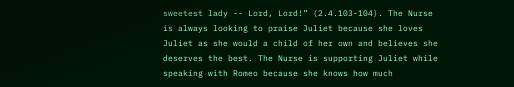sweetest lady -- Lord, Lord!” (2.4.103-104). The Nurse is always looking to praise Juliet because she loves Juliet as she would a child of her own and believes she deserves the best. The Nurse is supporting Juliet while speaking with Romeo because she knows how much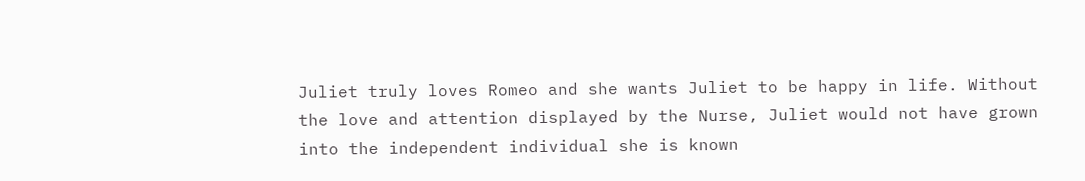Juliet truly loves Romeo and she wants Juliet to be happy in life. Without the love and attention displayed by the Nurse, Juliet would not have grown into the independent individual she is known